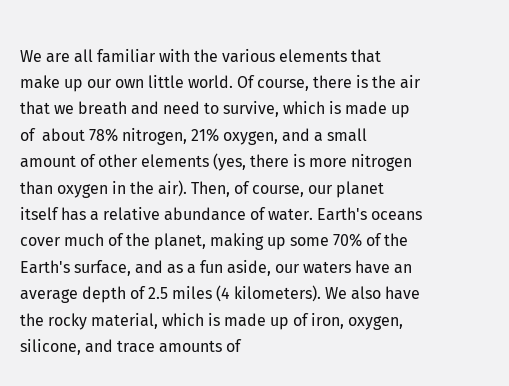We are all familiar with the various elements that make up our own little world. Of course, there is the air that we breath and need to survive, which is made up of  about 78% nitrogen, 21% oxygen, and a small amount of other elements (yes, there is more nitrogen than oxygen in the air). Then, of course, our planet itself has a relative abundance of water. Earth's oceans cover much of the planet, making up some 70% of the Earth's surface, and as a fun aside, our waters have an average depth of 2.5 miles (4 kilometers). We also have the rocky material, which is made up of iron, oxygen, silicone, and trace amounts of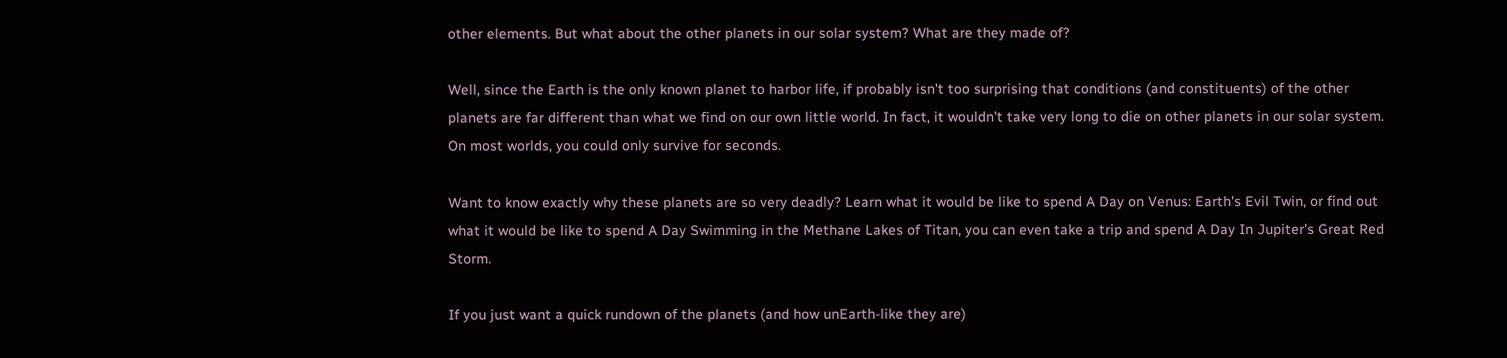other elements. But what about the other planets in our solar system? What are they made of?

Well, since the Earth is the only known planet to harbor life, if probably isn't too surprising that conditions (and constituents) of the other planets are far different than what we find on our own little world. In fact, it wouldn't take very long to die on other planets in our solar system. On most worlds, you could only survive for seconds.

Want to know exactly why these planets are so very deadly? Learn what it would be like to spend A Day on Venus: Earth's Evil Twin, or find out what it would be like to spend A Day Swimming in the Methane Lakes of Titan, you can even take a trip and spend A Day In Jupiter's Great Red Storm.

If you just want a quick rundown of the planets (and how unEarth-like they are)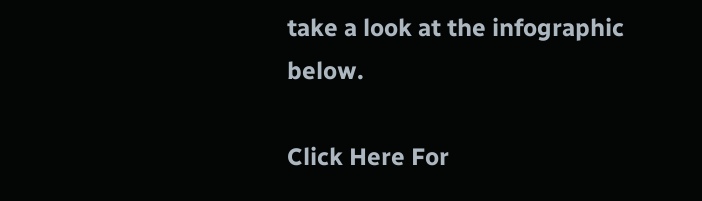take a look at the infographic below.

Click Here For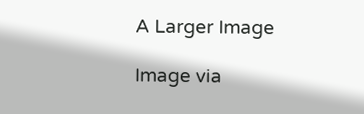A Larger Image

Image via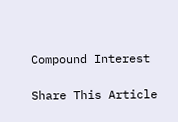Compound Interest

Share This Article